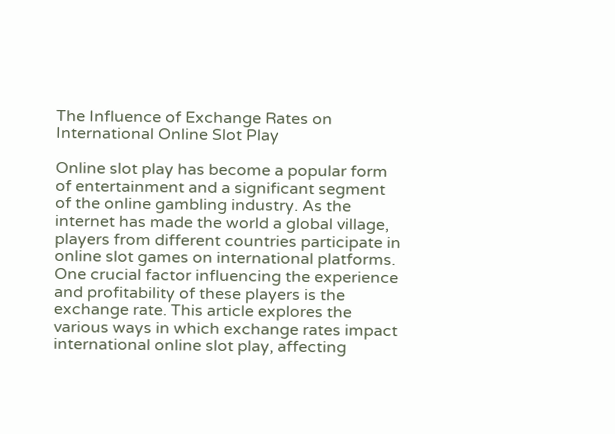The Influence of Exchange Rates on International Online Slot Play

Online slot play has become a popular form of entertainment and a significant segment of the online gambling industry. As the internet has made the world a global village, players from different countries participate in online slot games on international platforms. One crucial factor influencing the experience and profitability of these players is the exchange rate. This article explores the various ways in which exchange rates impact international online slot play, affecting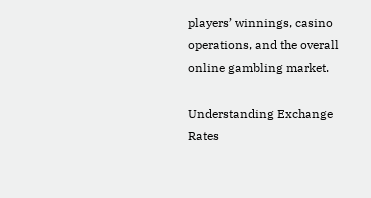players’ winnings, casino operations, and the overall online gambling market.

Understanding Exchange Rates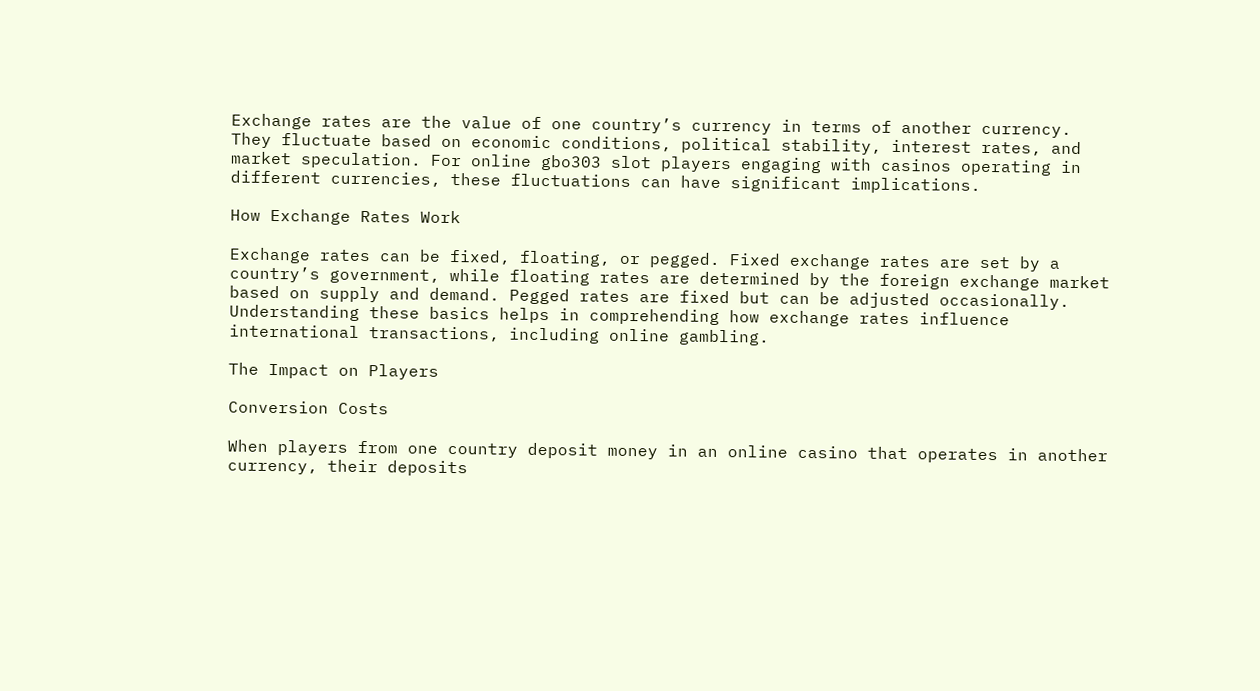Exchange rates are the value of one country’s currency in terms of another currency. They fluctuate based on economic conditions, political stability, interest rates, and market speculation. For online gbo303 slot players engaging with casinos operating in different currencies, these fluctuations can have significant implications.

How Exchange Rates Work

Exchange rates can be fixed, floating, or pegged. Fixed exchange rates are set by a country’s government, while floating rates are determined by the foreign exchange market based on supply and demand. Pegged rates are fixed but can be adjusted occasionally. Understanding these basics helps in comprehending how exchange rates influence international transactions, including online gambling.

The Impact on Players

Conversion Costs

When players from one country deposit money in an online casino that operates in another currency, their deposits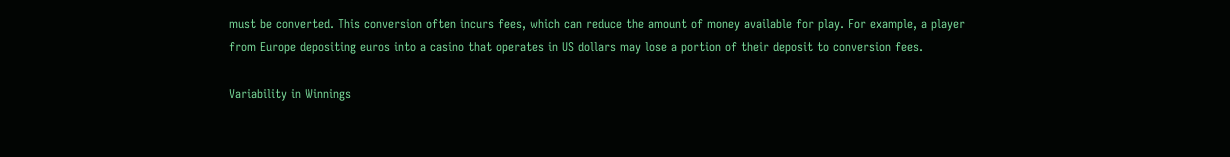must be converted. This conversion often incurs fees, which can reduce the amount of money available for play. For example, a player from Europe depositing euros into a casino that operates in US dollars may lose a portion of their deposit to conversion fees.

Variability in Winnings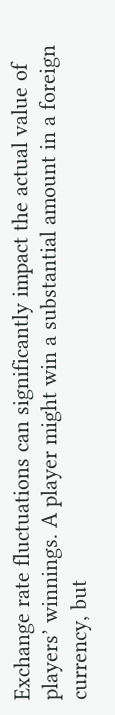Exchange rate fluctuations can significantly impact the actual value of players’ winnings. A player might win a substantial amount in a foreign currency, but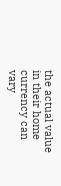the actual value in their home currency can vary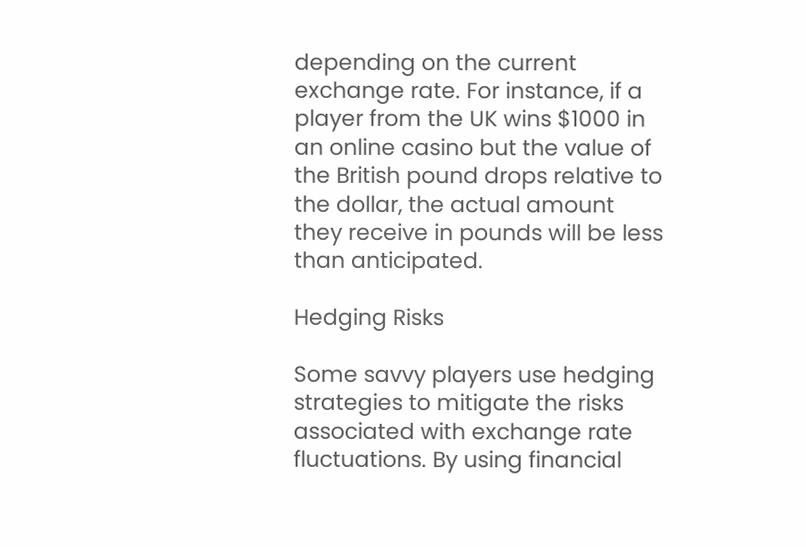depending on the current exchange rate. For instance, if a player from the UK wins $1000 in an online casino but the value of the British pound drops relative to the dollar, the actual amount they receive in pounds will be less than anticipated.

Hedging Risks

Some savvy players use hedging strategies to mitigate the risks associated with exchange rate fluctuations. By using financial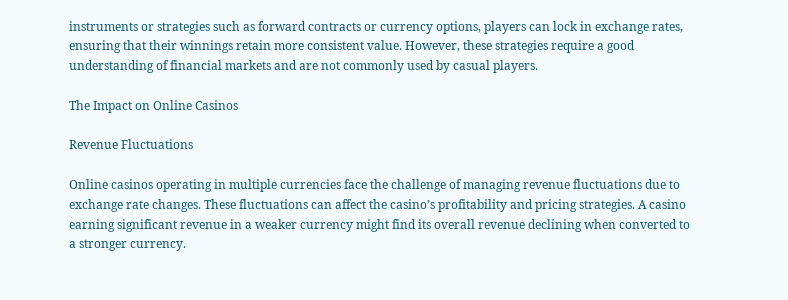instruments or strategies such as forward contracts or currency options, players can lock in exchange rates, ensuring that their winnings retain more consistent value. However, these strategies require a good understanding of financial markets and are not commonly used by casual players.

The Impact on Online Casinos

Revenue Fluctuations

Online casinos operating in multiple currencies face the challenge of managing revenue fluctuations due to exchange rate changes. These fluctuations can affect the casino’s profitability and pricing strategies. A casino earning significant revenue in a weaker currency might find its overall revenue declining when converted to a stronger currency.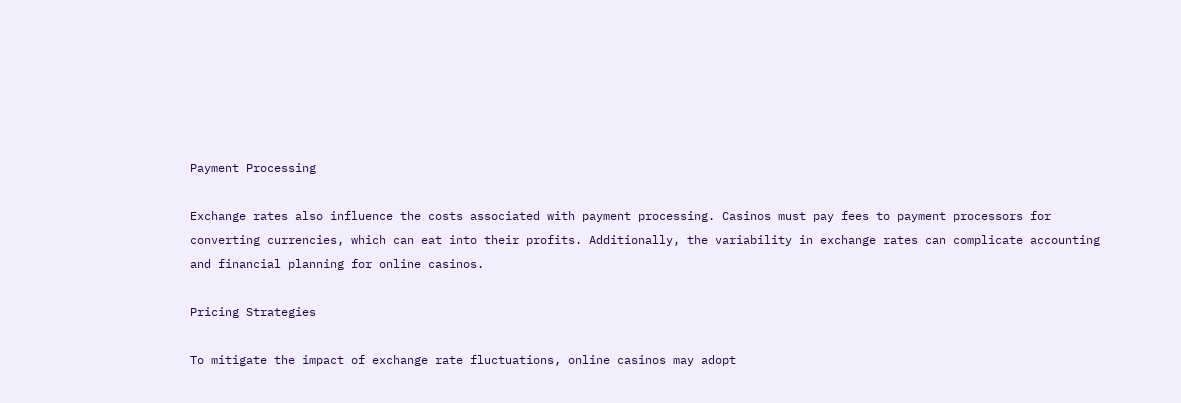Payment Processing

Exchange rates also influence the costs associated with payment processing. Casinos must pay fees to payment processors for converting currencies, which can eat into their profits. Additionally, the variability in exchange rates can complicate accounting and financial planning for online casinos.

Pricing Strategies

To mitigate the impact of exchange rate fluctuations, online casinos may adopt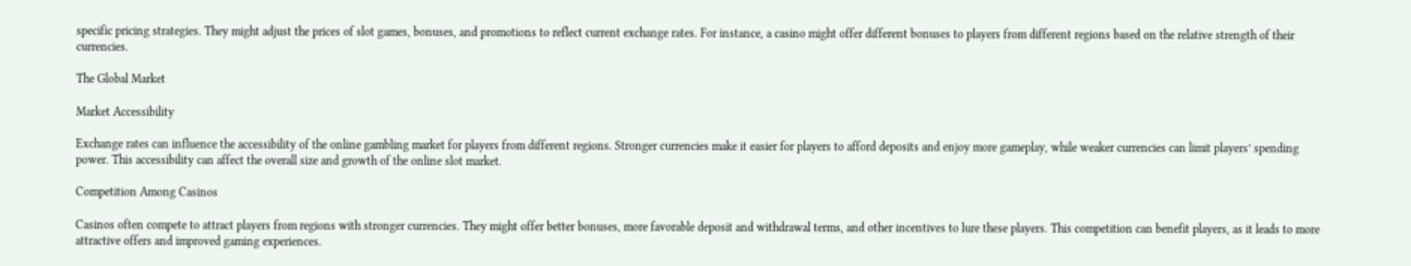specific pricing strategies. They might adjust the prices of slot games, bonuses, and promotions to reflect current exchange rates. For instance, a casino might offer different bonuses to players from different regions based on the relative strength of their currencies.

The Global Market

Market Accessibility

Exchange rates can influence the accessibility of the online gambling market for players from different regions. Stronger currencies make it easier for players to afford deposits and enjoy more gameplay, while weaker currencies can limit players’ spending power. This accessibility can affect the overall size and growth of the online slot market.

Competition Among Casinos

Casinos often compete to attract players from regions with stronger currencies. They might offer better bonuses, more favorable deposit and withdrawal terms, and other incentives to lure these players. This competition can benefit players, as it leads to more attractive offers and improved gaming experiences.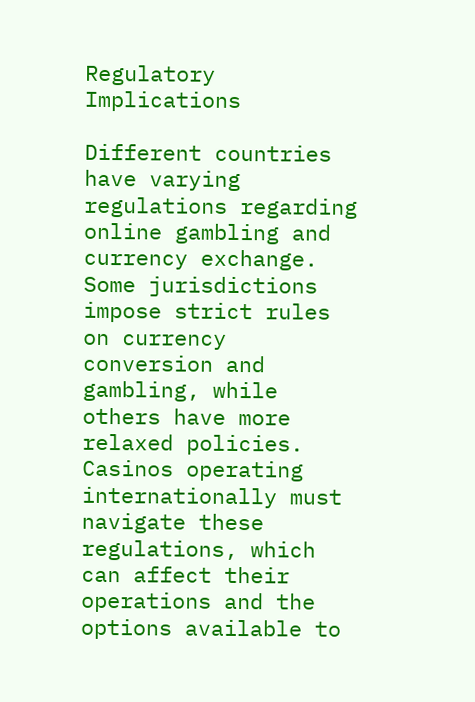Regulatory Implications

Different countries have varying regulations regarding online gambling and currency exchange. Some jurisdictions impose strict rules on currency conversion and gambling, while others have more relaxed policies. Casinos operating internationally must navigate these regulations, which can affect their operations and the options available to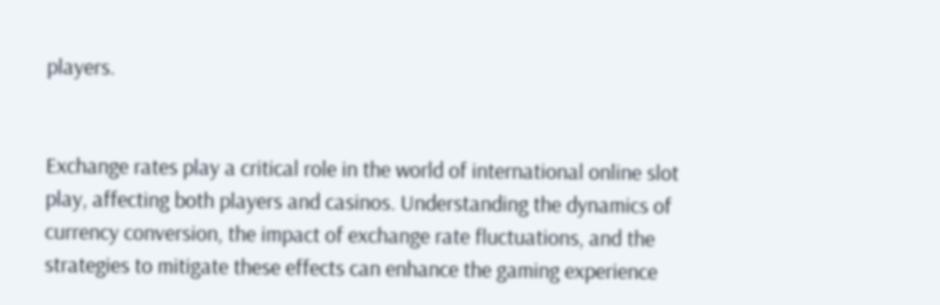players.


Exchange rates play a critical role in the world of international online slot play, affecting both players and casinos. Understanding the dynamics of currency conversion, the impact of exchange rate fluctuations, and the strategies to mitigate these effects can enhance the gaming experience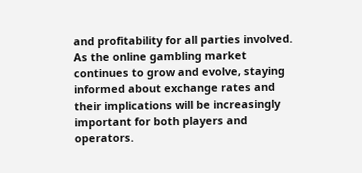and profitability for all parties involved. As the online gambling market continues to grow and evolve, staying informed about exchange rates and their implications will be increasingly important for both players and operators.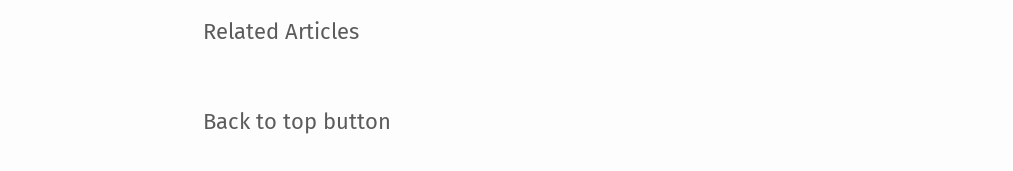Related Articles

Back to top button